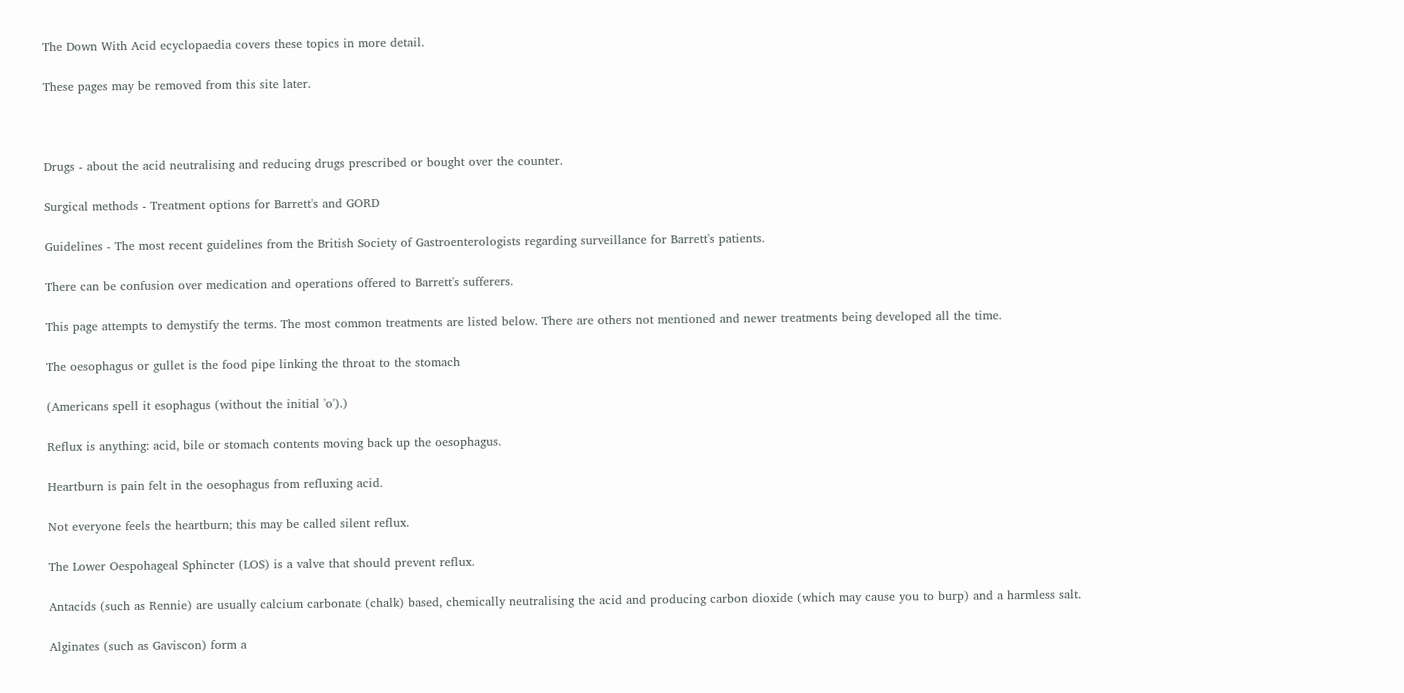The Down With Acid ecyclopaedia covers these topics in more detail.

These pages may be removed from this site later.



Drugs - about the acid neutralising and reducing drugs prescribed or bought over the counter.

Surgical methods - Treatment options for Barrett's and GORD

Guidelines - The most recent guidelines from the British Society of Gastroenterologists regarding surveillance for Barrett's patients.

There can be confusion over medication and operations offered to Barrett's sufferers.

This page attempts to demystify the terms. The most common treatments are listed below. There are others not mentioned and newer treatments being developed all the time.

The oesophagus or gullet is the food pipe linking the throat to the stomach

(Americans spell it esophagus (without the initial 'o').)

Reflux is anything: acid, bile or stomach contents moving back up the oesophagus.

Heartburn is pain felt in the oesophagus from refluxing acid.

Not everyone feels the heartburn; this may be called silent reflux.

The Lower Oespohageal Sphincter (LOS) is a valve that should prevent reflux.

Antacids (such as Rennie) are usually calcium carbonate (chalk) based, chemically neutralising the acid and producing carbon dioxide (which may cause you to burp) and a harmless salt.

Alginates (such as Gaviscon) form a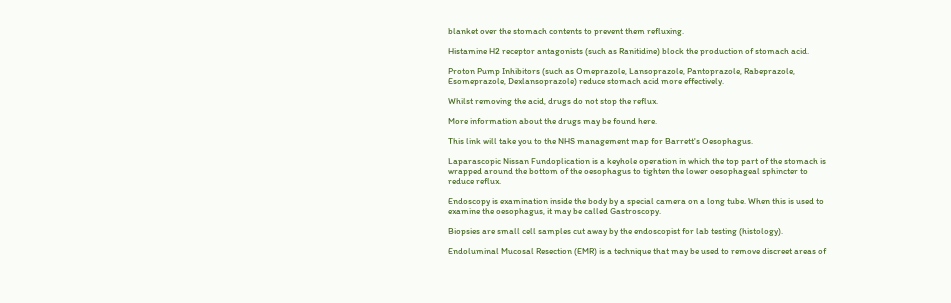blanket over the stomach contents to prevent them refluxing.

Histamine H2 receptor antagonists (such as Ranitidine) block the production of stomach acid.

Proton Pump Inhibitors (such as Omeprazole, Lansoprazole, Pantoprazole, Rabeprazole, Esomeprazole, Dexlansoprazole) reduce stomach acid more effectively.

Whilst removing the acid, drugs do not stop the reflux.

More information about the drugs may be found here.

This link will take you to the NHS management map for Barrett's Oesophagus.

Laparascopic Nissan Fundoplication is a keyhole operation in which the top part of the stomach is wrapped around the bottom of the oesophagus to tighten the lower oesophageal sphincter to reduce reflux.

Endoscopy is examination inside the body by a special camera on a long tube. When this is used to examine the oesophagus, it may be called Gastroscopy.

Biopsies are small cell samples cut away by the endoscopist for lab testing (histology).

Endoluminal Mucosal Resection (EMR) is a technique that may be used to remove discreet areas of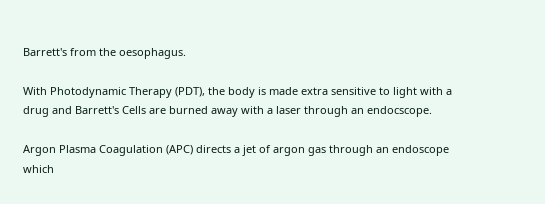Barrett's from the oesophagus.

With Photodynamic Therapy (PDT), the body is made extra sensitive to light with a drug and Barrett's Cells are burned away with a laser through an endocscope.

Argon Plasma Coagulation (APC) directs a jet of argon gas through an endoscope which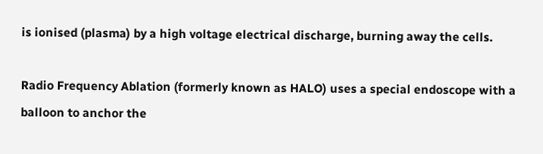is ionised (plasma) by a high voltage electrical discharge, burning away the cells.

Radio Frequency Ablation (formerly known as HALO) uses a special endoscope with a balloon to anchor the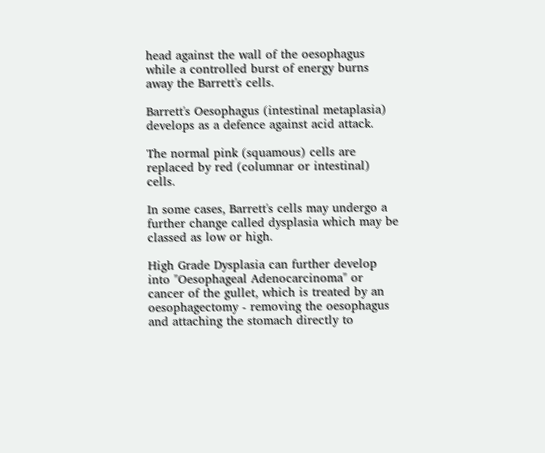head against the wall of the oesophagus while a controlled burst of energy burns away the Barrett's cells.

Barrett's Oesophagus (intestinal metaplasia) develops as a defence against acid attack.

The normal pink (squamous) cells are replaced by red (columnar or intestinal) cells.

In some cases, Barrett's cells may undergo a further change called dysplasia which may be classed as low or high.

High Grade Dysplasia can further develop into "Oesophageal Adenocarcinoma" or cancer of the gullet, which is treated by an oesophagectomy - removing the oesophagus and attaching the stomach directly to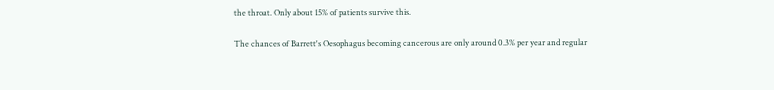the throat. Only about 15% of patients survive this.

The chances of Barrett's Oesophagus becoming cancerous are only around 0.3% per year and regular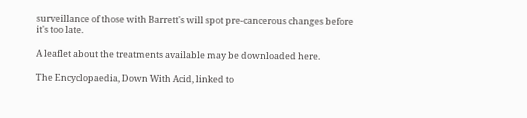surveillance of those with Barrett's will spot pre-cancerous changes before it's too late.

A leaflet about the treatments available may be downloaded here.

The Encyclopaedia, Down With Acid, linked to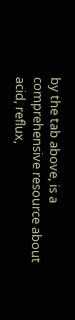by the tab above, is a comprehensive resource about acid, reflux,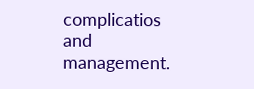complicatios and management.